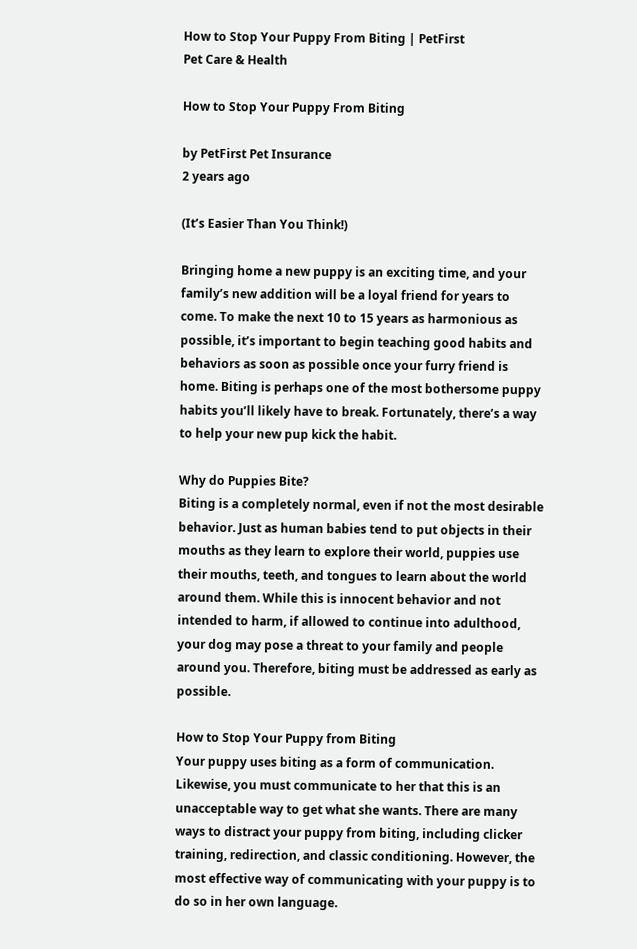How to Stop Your Puppy From Biting | PetFirst
Pet Care & Health

How to Stop Your Puppy From Biting

by PetFirst Pet Insurance
2 years ago

(It’s Easier Than You Think!)

Bringing home a new puppy is an exciting time, and your family’s new addition will be a loyal friend for years to come. To make the next 10 to 15 years as harmonious as possible, it’s important to begin teaching good habits and behaviors as soon as possible once your furry friend is home. Biting is perhaps one of the most bothersome puppy habits you’ll likely have to break. Fortunately, there’s a way to help your new pup kick the habit.

Why do Puppies Bite?
Biting is a completely normal, even if not the most desirable behavior. Just as human babies tend to put objects in their mouths as they learn to explore their world, puppies use their mouths, teeth, and tongues to learn about the world around them. While this is innocent behavior and not intended to harm, if allowed to continue into adulthood, your dog may pose a threat to your family and people around you. Therefore, biting must be addressed as early as possible.

How to Stop Your Puppy from Biting
Your puppy uses biting as a form of communication. Likewise, you must communicate to her that this is an unacceptable way to get what she wants. There are many ways to distract your puppy from biting, including clicker training, redirection, and classic conditioning. However, the most effective way of communicating with your puppy is to do so in her own language.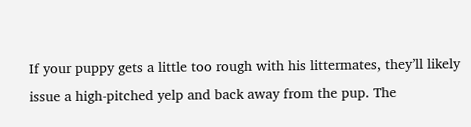If your puppy gets a little too rough with his littermates, they’ll likely issue a high-pitched yelp and back away from the pup. The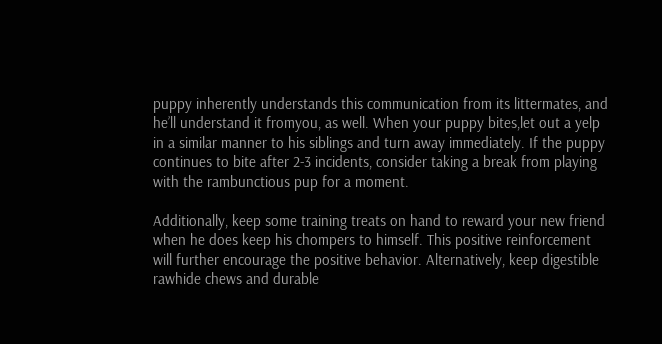puppy inherently understands this communication from its littermates, and he’ll understand it fromyou, as well. When your puppy bites,let out a yelp in a similar manner to his siblings and turn away immediately. If the puppy continues to bite after 2-3 incidents, consider taking a break from playing with the rambunctious pup for a moment.

Additionally, keep some training treats on hand to reward your new friend when he does keep his chompers to himself. This positive reinforcement will further encourage the positive behavior. Alternatively, keep digestible rawhide chews and durable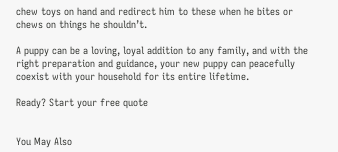chew toys on hand and redirect him to these when he bites or chews on things he shouldn’t.

A puppy can be a loving, loyal addition to any family, and with the right preparation and guidance, your new puppy can peacefully coexist with your household for its entire lifetime.

Ready? Start your free quote


You May Also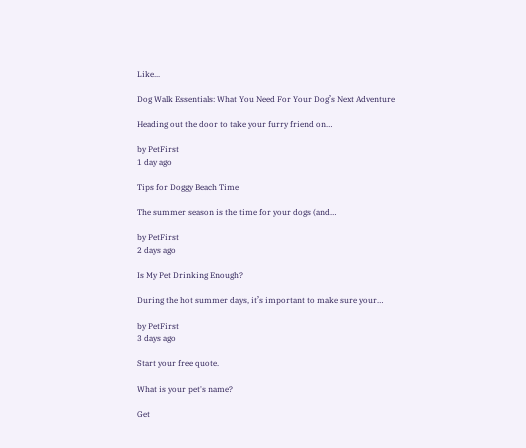Like...

Dog Walk Essentials: What You Need For Your Dog’s Next Adventure

Heading out the door to take your furry friend on…

by PetFirst
1 day ago

Tips for Doggy Beach Time

The summer season is the time for your dogs (and…

by PetFirst
2 days ago

Is My Pet Drinking Enough?

During the hot summer days, it’s important to make sure your…

by PetFirst
3 days ago

Start your free quote.

What is your pet's name?

Get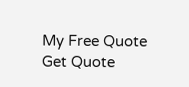My Free Quote Get Quote